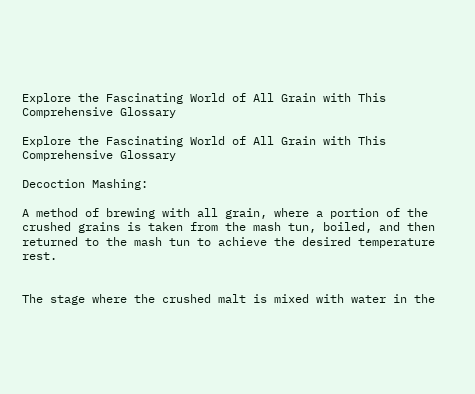Explore the Fascinating World of All Grain with This Comprehensive Glossary

Explore the Fascinating World of All Grain with This Comprehensive Glossary

Decoction Mashing:

A method of brewing with all grain, where a portion of the crushed grains is taken from the mash tun, boiled, and then returned to the mash tun to achieve the desired temperature rest.


The stage where the crushed malt is mixed with water in the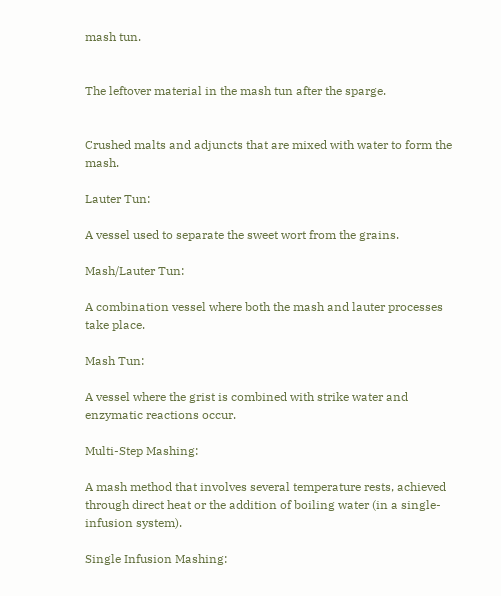mash tun.


The leftover material in the mash tun after the sparge.


Crushed malts and adjuncts that are mixed with water to form the mash.

Lauter Tun:

A vessel used to separate the sweet wort from the grains.

Mash/Lauter Tun:

A combination vessel where both the mash and lauter processes take place.

Mash Tun:

A vessel where the grist is combined with strike water and enzymatic reactions occur.

Multi-Step Mashing:

A mash method that involves several temperature rests, achieved through direct heat or the addition of boiling water (in a single-infusion system).

Single Infusion Mashing: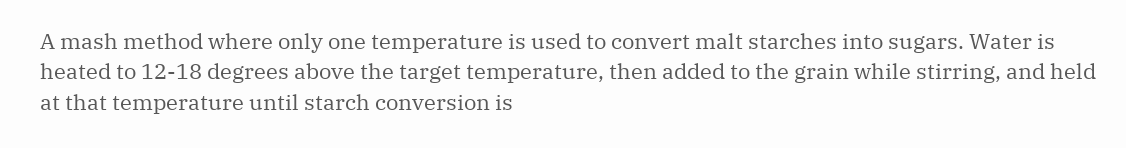A mash method where only one temperature is used to convert malt starches into sugars. Water is heated to 12-18 degrees above the target temperature, then added to the grain while stirring, and held at that temperature until starch conversion is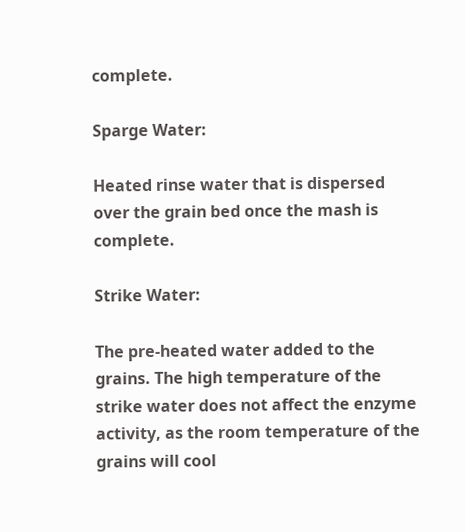complete.

Sparge Water:

Heated rinse water that is dispersed over the grain bed once the mash is complete.

Strike Water:

The pre-heated water added to the grains. The high temperature of the strike water does not affect the enzyme activity, as the room temperature of the grains will cool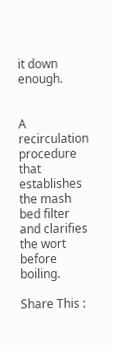it down enough.


A recirculation procedure that establishes the mash bed filter and clarifies the wort before boiling.

Share This :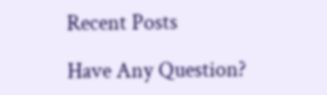Recent Posts

Have Any Question?